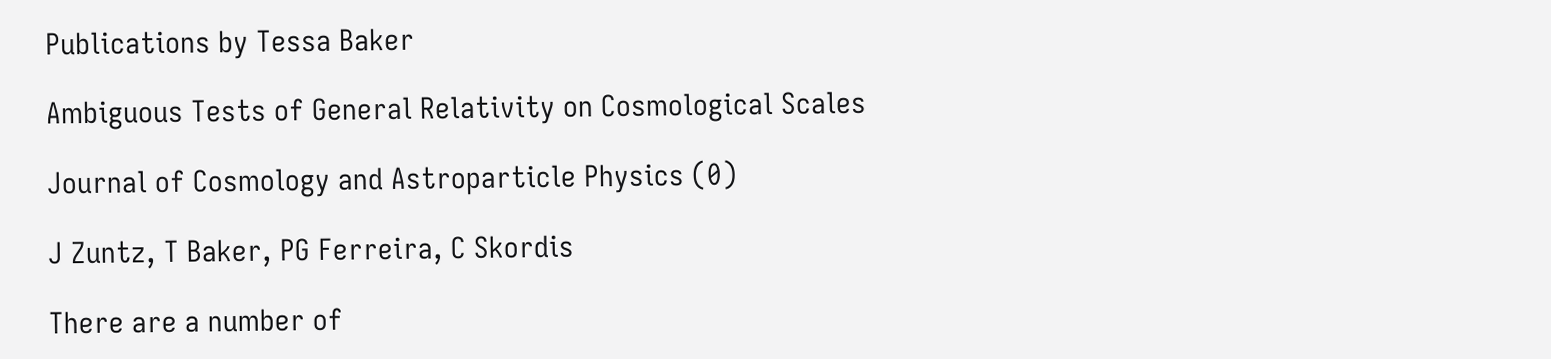Publications by Tessa Baker

Ambiguous Tests of General Relativity on Cosmological Scales

Journal of Cosmology and Astroparticle Physics (0)

J Zuntz, T Baker, PG Ferreira, C Skordis

There are a number of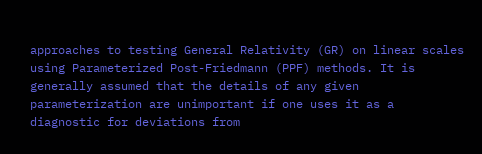approaches to testing General Relativity (GR) on linear scales using Parameterized Post-Friedmann (PPF) methods. It is generally assumed that the details of any given parameterization are unimportant if one uses it as a diagnostic for deviations from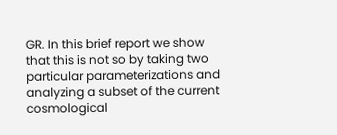GR. In this brief report we show that this is not so by taking two particular parameterizations and analyzing a subset of the current cosmological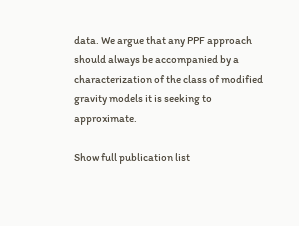data. We argue that any PPF approach should always be accompanied by a characterization of the class of modified gravity models it is seeking to approximate.

Show full publication list